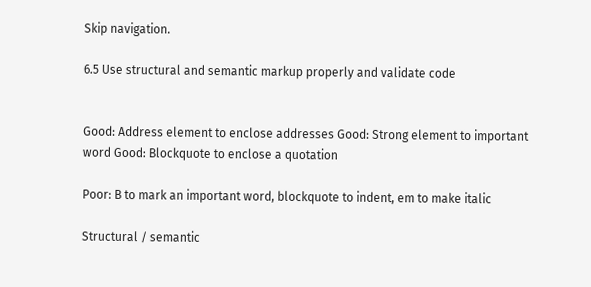Skip navigation.

6.5 Use structural and semantic markup properly and validate code


Good: Address element to enclose addresses Good: Strong element to important word Good: Blockquote to enclose a quotation

Poor: B to mark an important word, blockquote to indent, em to make italic

Structural / semantic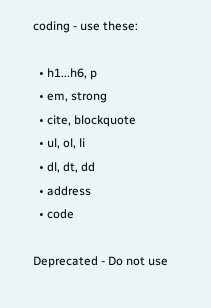coding - use these:

  • h1...h6, p
  • em, strong
  • cite, blockquote
  • ul, ol, li
  • dl, dt, dd
  • address
  • code

Deprecated - Do not use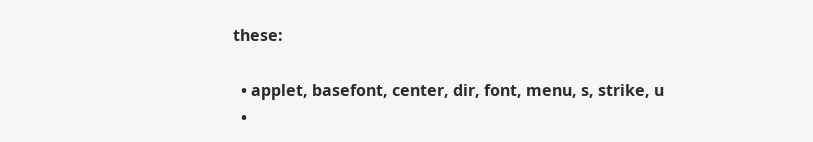these:

  • applet, basefont, center, dir, font, menu, s, strike, u
  •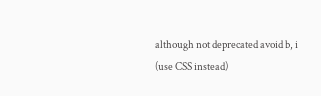although not deprecated avoid b, i (use CSS instead)